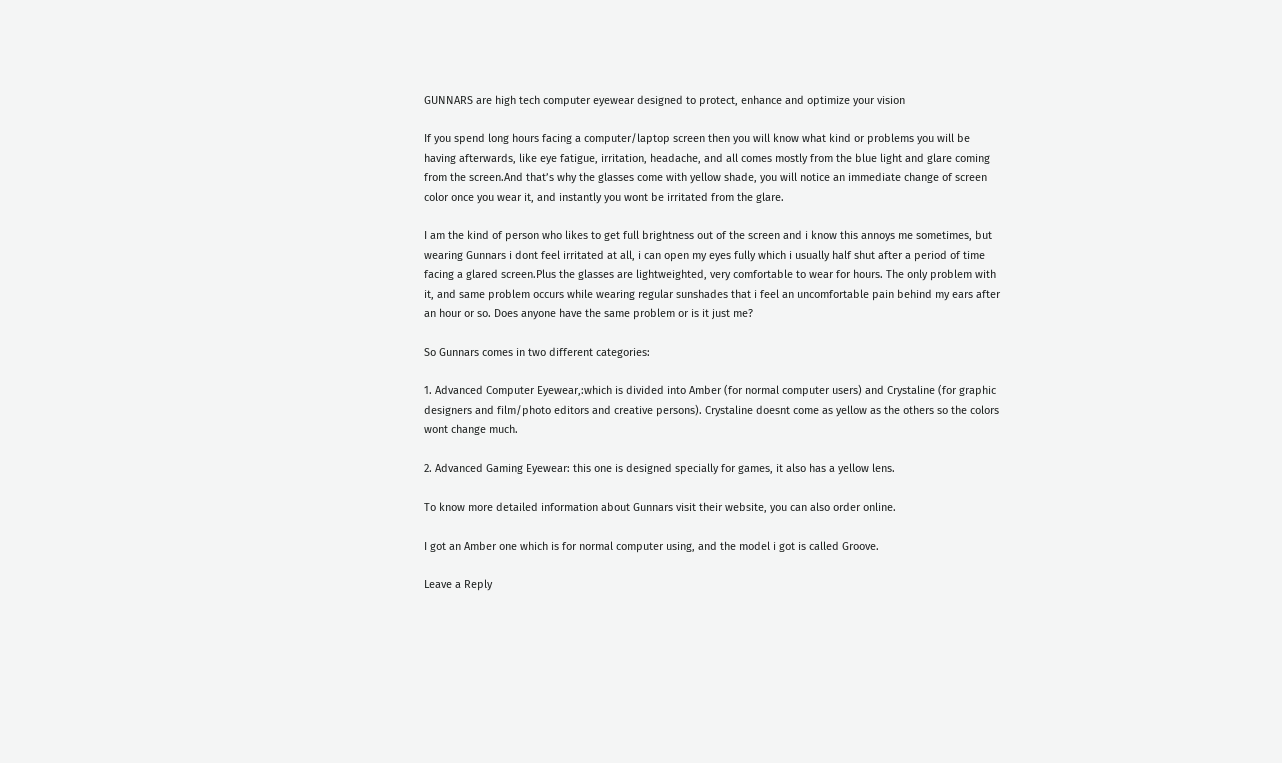GUNNARS are high tech computer eyewear designed to protect, enhance and optimize your vision

If you spend long hours facing a computer/laptop screen then you will know what kind or problems you will be having afterwards, like eye fatigue, irritation, headache, and all comes mostly from the blue light and glare coming from the screen.And that’s why the glasses come with yellow shade, you will notice an immediate change of screen color once you wear it, and instantly you wont be irritated from the glare.

I am the kind of person who likes to get full brightness out of the screen and i know this annoys me sometimes, but wearing Gunnars i dont feel irritated at all, i can open my eyes fully which i usually half shut after a period of time facing a glared screen.Plus the glasses are lightweighted, very comfortable to wear for hours. The only problem with it, and same problem occurs while wearing regular sunshades that i feel an uncomfortable pain behind my ears after an hour or so. Does anyone have the same problem or is it just me?

So Gunnars comes in two different categories:

1. Advanced Computer Eyewear,:which is divided into Amber (for normal computer users) and Crystaline (for graphic designers and film/photo editors and creative persons). Crystaline doesnt come as yellow as the others so the colors wont change much.

2. Advanced Gaming Eyewear: this one is designed specially for games, it also has a yellow lens.

To know more detailed information about Gunnars visit their website, you can also order online.

I got an Amber one which is for normal computer using, and the model i got is called Groove.

Leave a Reply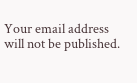Your email address will not be published.